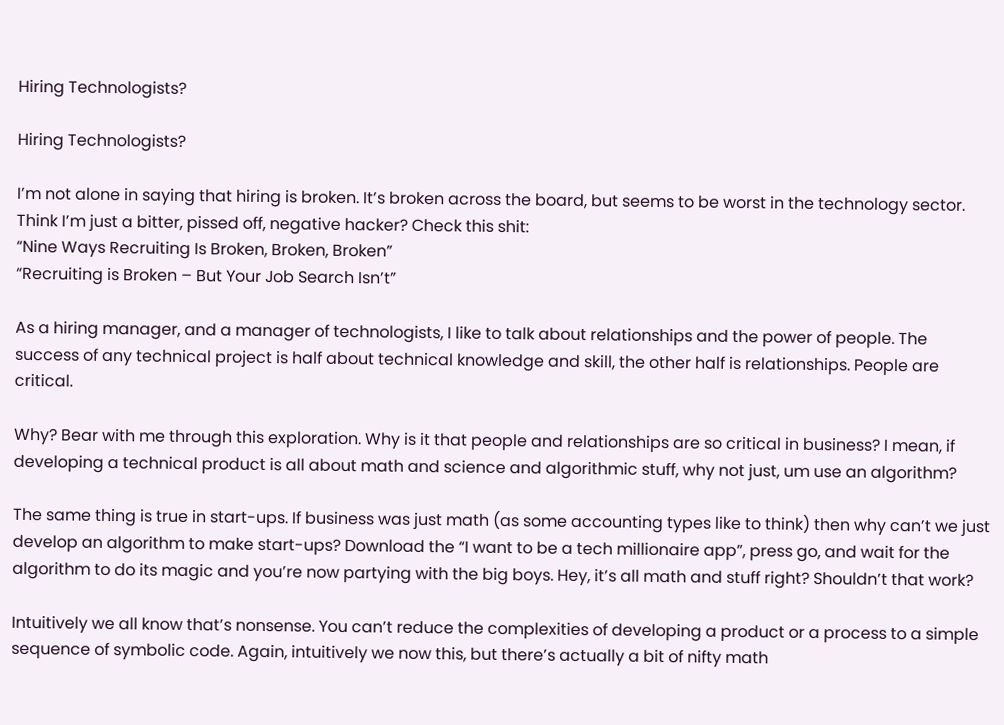Hiring Technologists?

Hiring Technologists?

I’m not alone in saying that hiring is broken. It’s broken across the board, but seems to be worst in the technology sector. Think I’m just a bitter, pissed off, negative hacker? Check this shit:
“Nine Ways Recruiting Is Broken, Broken, Broken”
“Recruiting is Broken – But Your Job Search Isn’t”

As a hiring manager, and a manager of technologists, I like to talk about relationships and the power of people. The success of any technical project is half about technical knowledge and skill, the other half is relationships. People are critical.

Why? Bear with me through this exploration. Why is it that people and relationships are so critical in business? I mean, if developing a technical product is all about math and science and algorithmic stuff, why not just, um use an algorithm?

The same thing is true in start-ups. If business was just math (as some accounting types like to think) then why can’t we just develop an algorithm to make start-ups? Download the “I want to be a tech millionaire app”, press go, and wait for the algorithm to do its magic and you’re now partying with the big boys. Hey, it’s all math and stuff right? Shouldn’t that work?

Intuitively we all know that’s nonsense. You can’t reduce the complexities of developing a product or a process to a simple sequence of symbolic code. Again, intuitively we now this, but there’s actually a bit of nifty math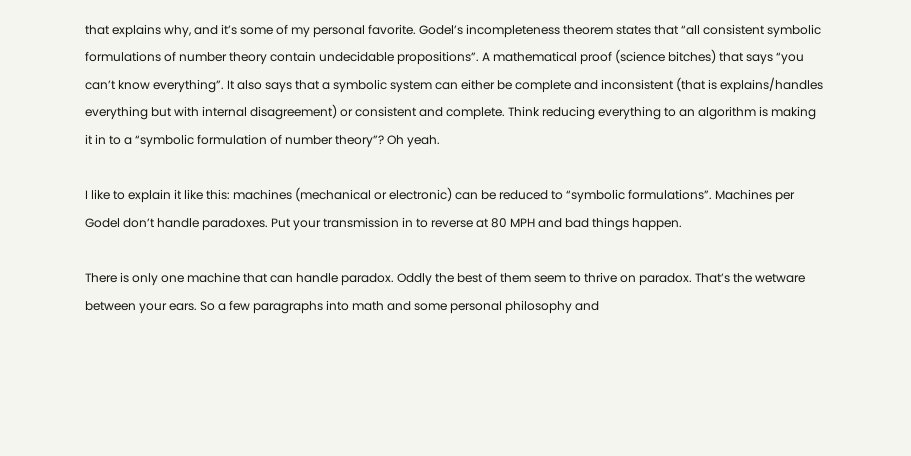that explains why, and it’s some of my personal favorite. Godel’s incompleteness theorem states that “all consistent symbolic formulations of number theory contain undecidable propositions”. A mathematical proof (science bitches) that says “you can’t know everything”. It also says that a symbolic system can either be complete and inconsistent (that is explains/handles everything but with internal disagreement) or consistent and complete. Think reducing everything to an algorithm is making it in to a “symbolic formulation of number theory”? Oh yeah.

I like to explain it like this: machines (mechanical or electronic) can be reduced to “symbolic formulations”. Machines per Godel don’t handle paradoxes. Put your transmission in to reverse at 80 MPH and bad things happen.

There is only one machine that can handle paradox. Oddly the best of them seem to thrive on paradox. That’s the wetware between your ears. So a few paragraphs into math and some personal philosophy and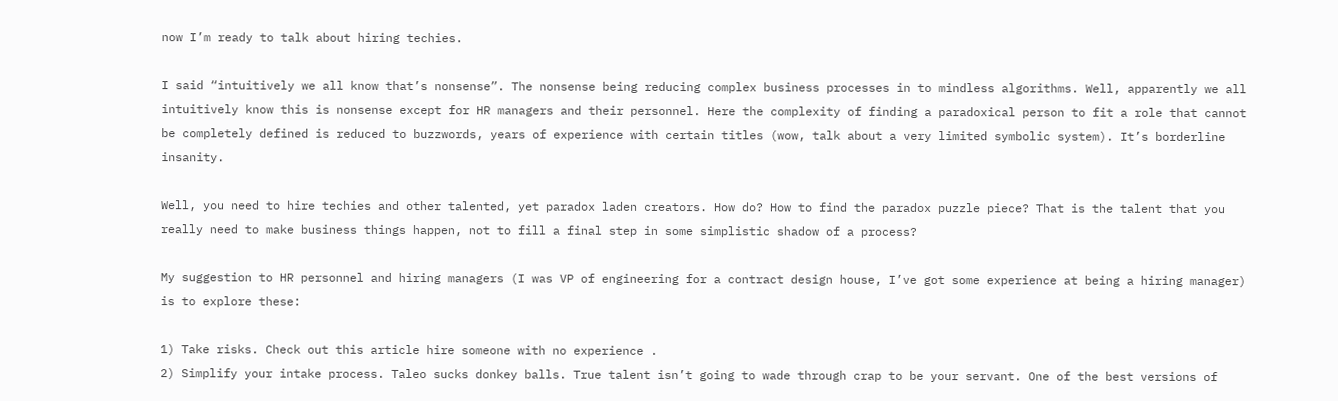now I’m ready to talk about hiring techies.

I said “intuitively we all know that’s nonsense”. The nonsense being reducing complex business processes in to mindless algorithms. Well, apparently we all intuitively know this is nonsense except for HR managers and their personnel. Here the complexity of finding a paradoxical person to fit a role that cannot be completely defined is reduced to buzzwords, years of experience with certain titles (wow, talk about a very limited symbolic system). It’s borderline insanity.

Well, you need to hire techies and other talented, yet paradox laden creators. How do? How to find the paradox puzzle piece? That is the talent that you really need to make business things happen, not to fill a final step in some simplistic shadow of a process?

My suggestion to HR personnel and hiring managers (I was VP of engineering for a contract design house, I’ve got some experience at being a hiring manager) is to explore these:

1) Take risks. Check out this article hire someone with no experience .
2) Simplify your intake process. Taleo sucks donkey balls. True talent isn’t going to wade through crap to be your servant. One of the best versions of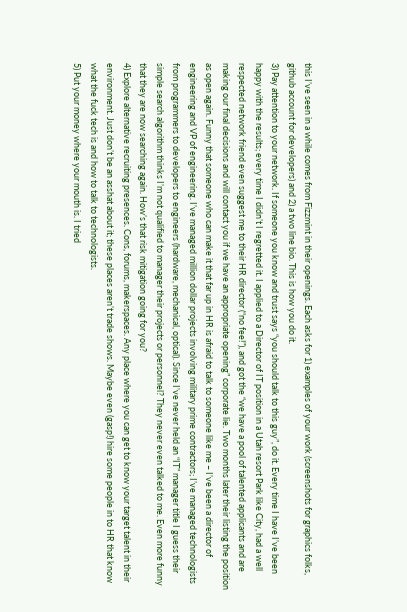this I’ve seen in a while comes from Fizzmint in their openings. Each asks for 1) examples of your work (screenshots for graphics folks, github account for developers) and 2) a two line bio. This is how you do it.
3) Pay attention to your network. If someone you know and trust says “you should talk to this guy”, do it. Every time I have I’ve been happy with the results; every time I didn’t I regretted it. I applied to a Director of IT position in a Utah resort Park like City, had a well respected network friend even suggest me to their HR director (“no fee!”), and got the “we have a pool of talented applicants and are making our final decisions and will contact you if we have an appropriate opening” corporate lie. Two months later their listing the position as open again. Funny that someone who can make it that far up in HR is afraid to talk to someone like me – I’ve been a director of engineering and VP of engineering. I’ve managed million dollar projects involving military prime contractors; I’ve managed technologists from programmers to developers to engineers (hardware, mechanical, optical). Since I’ve never held an “IT” manager title I guess their simple search algorithm thinks I’m not qualified to manager their projects or personnel? They never even talked to me. Even more funny that they are now searching again. How’s that risk mitigation going for you?
4) Explore alternative recruiting presences. Cons, forums, makerspaces. Any place where you can get to know your target talent in their environment. Just don’t be an asshat about it; these places aren’t trade shows. Maybe even (gasp!) hire some people in to HR that know what the fuck tech is and how to talk to technologists.
5) Put your money where your mouth is. I tried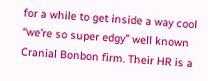for a while to get inside a way cool “we’re so super edgy” well known Cranial Bonbon firm. Their HR is a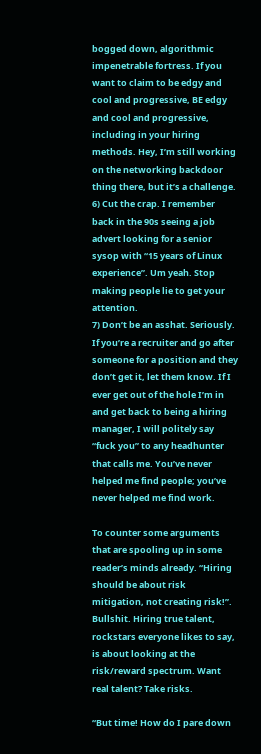bogged down, algorithmic impenetrable fortress. If you want to claim to be edgy and cool and progressive, BE edgy and cool and progressive, including in your hiring methods. Hey, I’m still working on the networking backdoor thing there, but it’s a challenge.
6) Cut the crap. I remember back in the 90s seeing a job advert looking for a senior sysop with “15 years of Linux experience”. Um yeah. Stop making people lie to get your attention.
7) Don’t be an asshat. Seriously. If you’re a recruiter and go after someone for a position and they don’t get it, let them know. If I ever get out of the hole I’m in and get back to being a hiring manager, I will politely say “fuck you” to any headhunter that calls me. You’ve never helped me find people; you’ve never helped me find work.

To counter some arguments that are spooling up in some reader’s minds already. “Hiring should be about risk mitigation, not creating risk!”. Bullshit. Hiring true talent, rockstars everyone likes to say, is about looking at the risk/reward spectrum. Want real talent? Take risks.

“But time! How do I pare down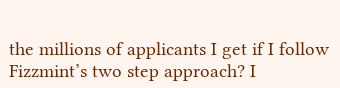the millions of applicants I get if I follow Fizzmint’s two step approach? I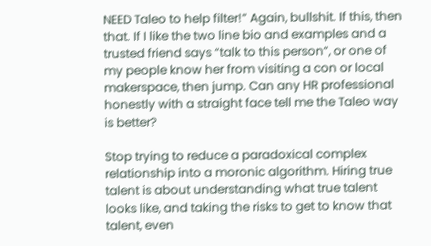NEED Taleo to help filter!” Again, bullshit. If this, then that. If I like the two line bio and examples and a trusted friend says “talk to this person”, or one of my people know her from visiting a con or local makerspace, then jump. Can any HR professional honestly with a straight face tell me the Taleo way is better?

Stop trying to reduce a paradoxical complex relationship into a moronic algorithm. Hiring true talent is about understanding what true talent looks like, and taking the risks to get to know that talent, even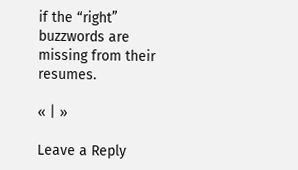if the “right” buzzwords are missing from their resumes.

« | »

Leave a Reply